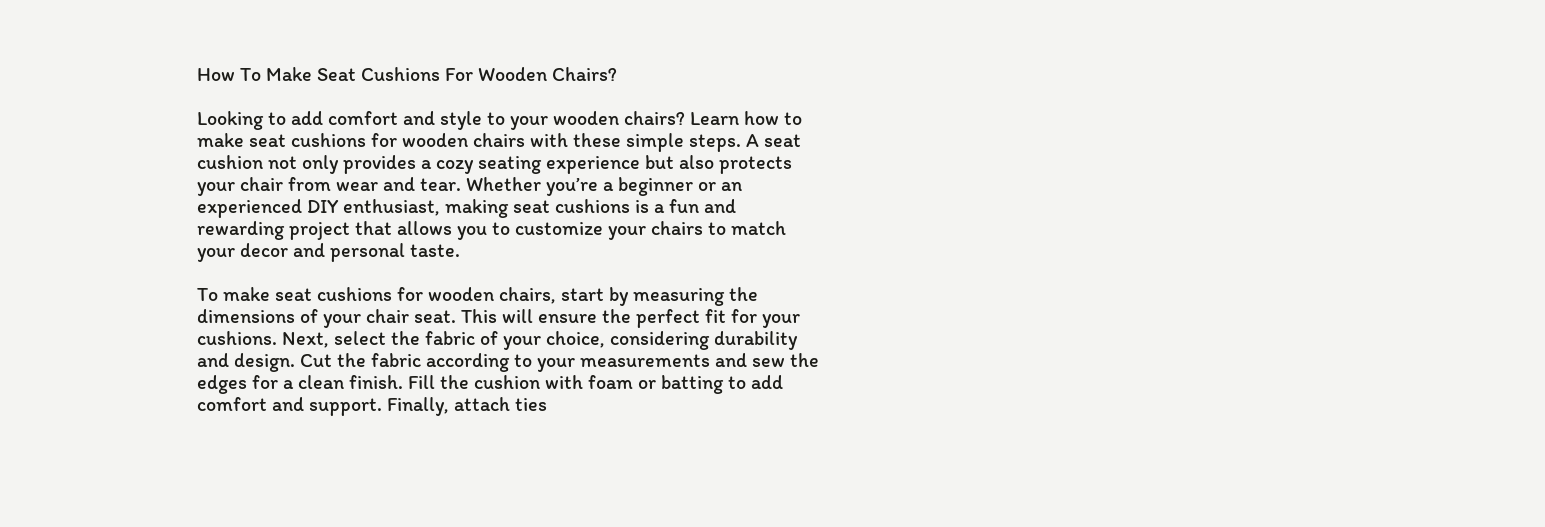How To Make Seat Cushions For Wooden Chairs?

Looking to add comfort and style to your wooden chairs? Learn how to make seat cushions for wooden chairs with these simple steps. A seat cushion not only provides a cozy seating experience but also protects your chair from wear and tear. Whether you’re a beginner or an experienced DIY enthusiast, making seat cushions is a fun and rewarding project that allows you to customize your chairs to match your decor and personal taste.

To make seat cushions for wooden chairs, start by measuring the dimensions of your chair seat. This will ensure the perfect fit for your cushions. Next, select the fabric of your choice, considering durability and design. Cut the fabric according to your measurements and sew the edges for a clean finish. Fill the cushion with foam or batting to add comfort and support. Finally, attach ties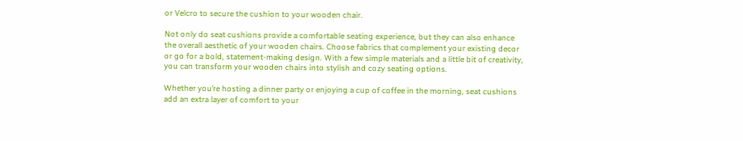or Velcro to secure the cushion to your wooden chair.

Not only do seat cushions provide a comfortable seating experience, but they can also enhance the overall aesthetic of your wooden chairs. Choose fabrics that complement your existing decor or go for a bold, statement-making design. With a few simple materials and a little bit of creativity, you can transform your wooden chairs into stylish and cozy seating options.

Whether you’re hosting a dinner party or enjoying a cup of coffee in the morning, seat cushions add an extra layer of comfort to your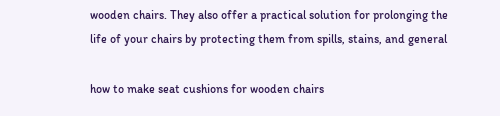wooden chairs. They also offer a practical solution for prolonging the life of your chairs by protecting them from spills, stains, and general

how to make seat cushions for wooden chairs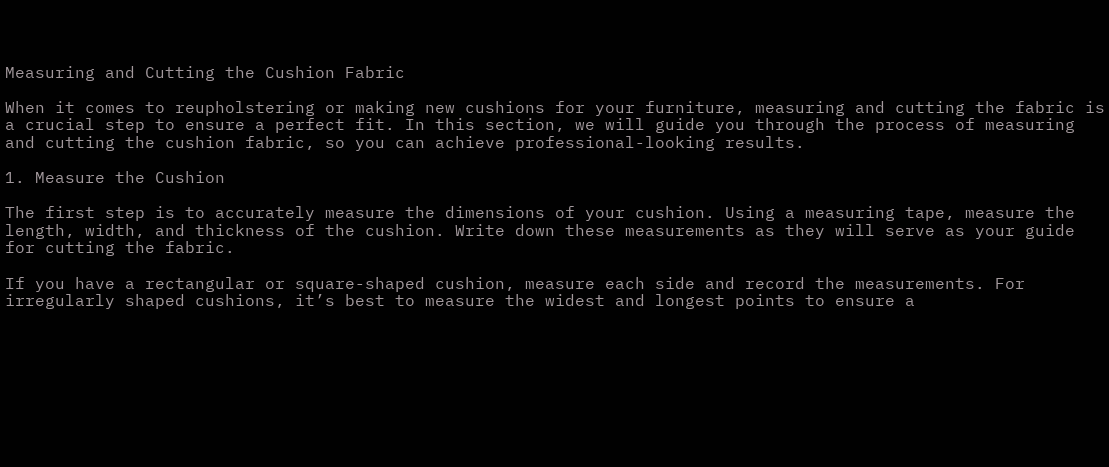Measuring and Cutting the Cushion Fabric

When it comes to reupholstering or making new cushions for your furniture, measuring and cutting the fabric is a crucial step to ensure a perfect fit. In this section, we will guide you through the process of measuring and cutting the cushion fabric, so you can achieve professional-looking results.

1. Measure the Cushion

The first step is to accurately measure the dimensions of your cushion. Using a measuring tape, measure the length, width, and thickness of the cushion. Write down these measurements as they will serve as your guide for cutting the fabric.

If you have a rectangular or square-shaped cushion, measure each side and record the measurements. For irregularly shaped cushions, it’s best to measure the widest and longest points to ensure a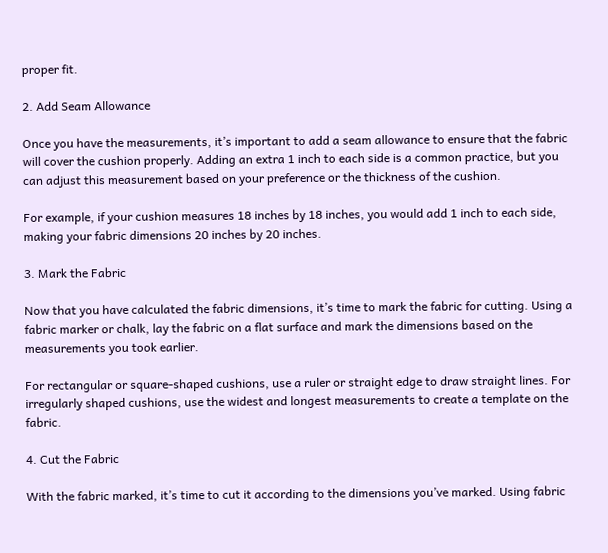proper fit.

2. Add Seam Allowance

Once you have the measurements, it’s important to add a seam allowance to ensure that the fabric will cover the cushion properly. Adding an extra 1 inch to each side is a common practice, but you can adjust this measurement based on your preference or the thickness of the cushion.

For example, if your cushion measures 18 inches by 18 inches, you would add 1 inch to each side, making your fabric dimensions 20 inches by 20 inches.

3. Mark the Fabric

Now that you have calculated the fabric dimensions, it’s time to mark the fabric for cutting. Using a fabric marker or chalk, lay the fabric on a flat surface and mark the dimensions based on the measurements you took earlier.

For rectangular or square-shaped cushions, use a ruler or straight edge to draw straight lines. For irregularly shaped cushions, use the widest and longest measurements to create a template on the fabric.

4. Cut the Fabric

With the fabric marked, it’s time to cut it according to the dimensions you’ve marked. Using fabric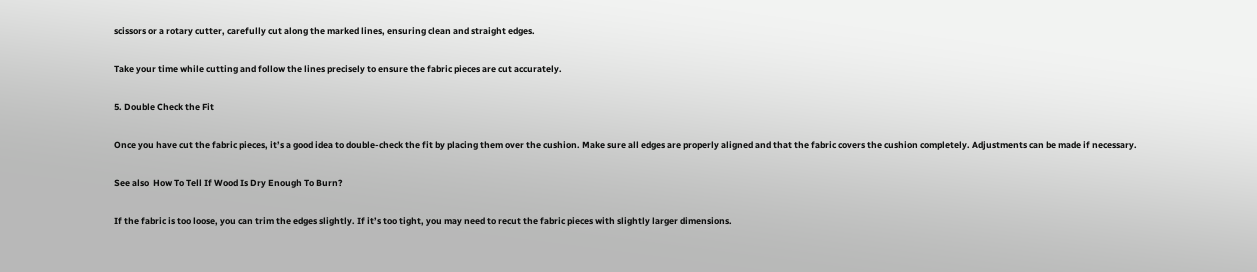scissors or a rotary cutter, carefully cut along the marked lines, ensuring clean and straight edges.

Take your time while cutting and follow the lines precisely to ensure the fabric pieces are cut accurately.

5. Double Check the Fit

Once you have cut the fabric pieces, it’s a good idea to double-check the fit by placing them over the cushion. Make sure all edges are properly aligned and that the fabric covers the cushion completely. Adjustments can be made if necessary.

See also  How To Tell If Wood Is Dry Enough To Burn?

If the fabric is too loose, you can trim the edges slightly. If it’s too tight, you may need to recut the fabric pieces with slightly larger dimensions.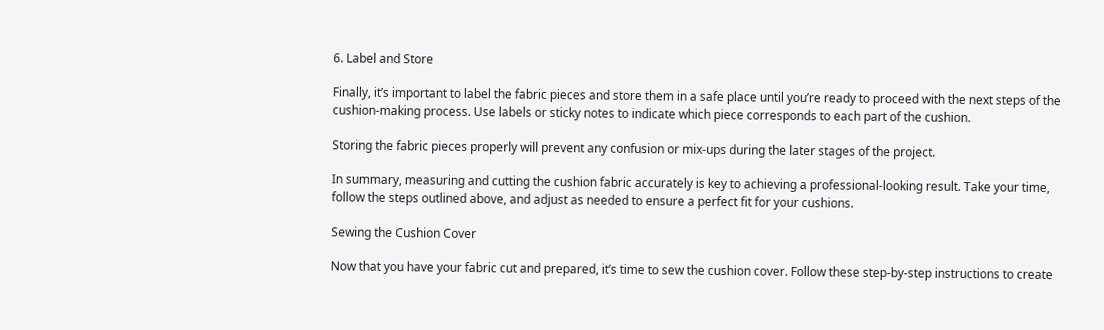6. Label and Store

Finally, it’s important to label the fabric pieces and store them in a safe place until you’re ready to proceed with the next steps of the cushion-making process. Use labels or sticky notes to indicate which piece corresponds to each part of the cushion.

Storing the fabric pieces properly will prevent any confusion or mix-ups during the later stages of the project.

In summary, measuring and cutting the cushion fabric accurately is key to achieving a professional-looking result. Take your time, follow the steps outlined above, and adjust as needed to ensure a perfect fit for your cushions.

Sewing the Cushion Cover

Now that you have your fabric cut and prepared, it’s time to sew the cushion cover. Follow these step-by-step instructions to create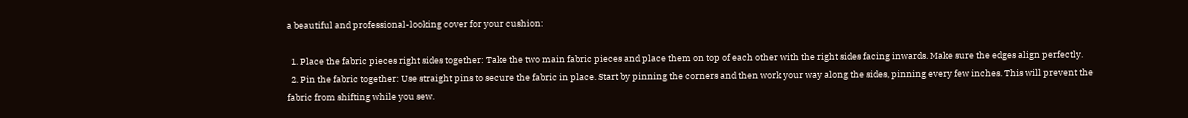a beautiful and professional-looking cover for your cushion:

  1. Place the fabric pieces right sides together: Take the two main fabric pieces and place them on top of each other with the right sides facing inwards. Make sure the edges align perfectly.
  2. Pin the fabric together: Use straight pins to secure the fabric in place. Start by pinning the corners and then work your way along the sides, pinning every few inches. This will prevent the fabric from shifting while you sew.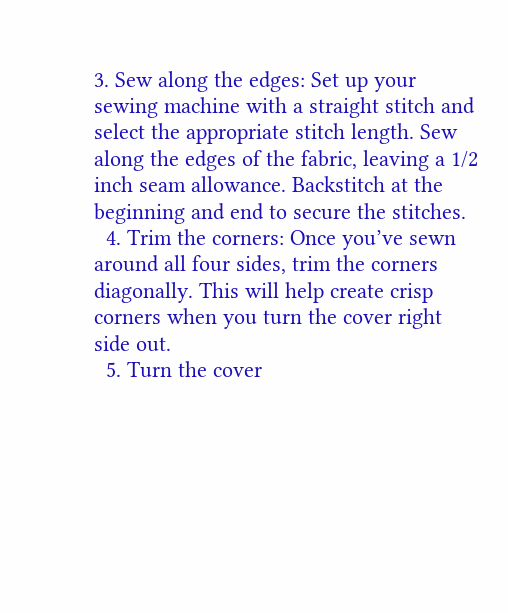3. Sew along the edges: Set up your sewing machine with a straight stitch and select the appropriate stitch length. Sew along the edges of the fabric, leaving a 1/2 inch seam allowance. Backstitch at the beginning and end to secure the stitches.
  4. Trim the corners: Once you’ve sewn around all four sides, trim the corners diagonally. This will help create crisp corners when you turn the cover right side out.
  5. Turn the cover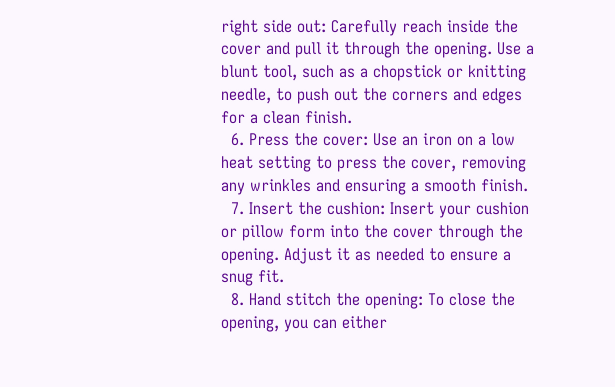right side out: Carefully reach inside the cover and pull it through the opening. Use a blunt tool, such as a chopstick or knitting needle, to push out the corners and edges for a clean finish.
  6. Press the cover: Use an iron on a low heat setting to press the cover, removing any wrinkles and ensuring a smooth finish.
  7. Insert the cushion: Insert your cushion or pillow form into the cover through the opening. Adjust it as needed to ensure a snug fit.
  8. Hand stitch the opening: To close the opening, you can either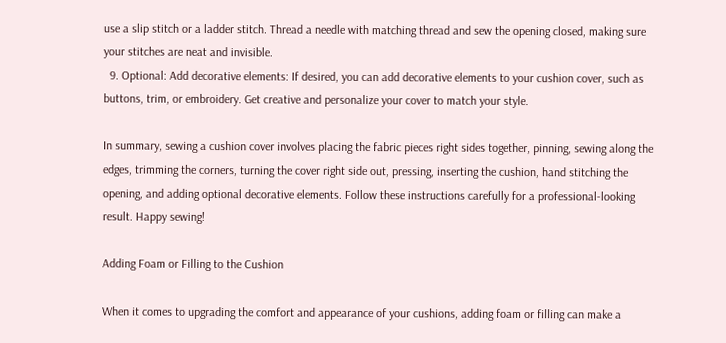use a slip stitch or a ladder stitch. Thread a needle with matching thread and sew the opening closed, making sure your stitches are neat and invisible.
  9. Optional: Add decorative elements: If desired, you can add decorative elements to your cushion cover, such as buttons, trim, or embroidery. Get creative and personalize your cover to match your style.

In summary, sewing a cushion cover involves placing the fabric pieces right sides together, pinning, sewing along the edges, trimming the corners, turning the cover right side out, pressing, inserting the cushion, hand stitching the opening, and adding optional decorative elements. Follow these instructions carefully for a professional-looking result. Happy sewing!

Adding Foam or Filling to the Cushion

When it comes to upgrading the comfort and appearance of your cushions, adding foam or filling can make a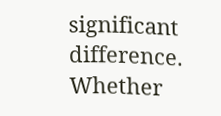significant difference. Whether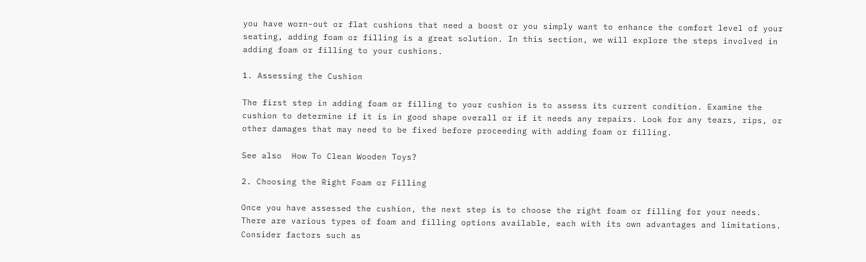you have worn-out or flat cushions that need a boost or you simply want to enhance the comfort level of your seating, adding foam or filling is a great solution. In this section, we will explore the steps involved in adding foam or filling to your cushions.

1. Assessing the Cushion

The first step in adding foam or filling to your cushion is to assess its current condition. Examine the cushion to determine if it is in good shape overall or if it needs any repairs. Look for any tears, rips, or other damages that may need to be fixed before proceeding with adding foam or filling.

See also  How To Clean Wooden Toys?

2. Choosing the Right Foam or Filling

Once you have assessed the cushion, the next step is to choose the right foam or filling for your needs. There are various types of foam and filling options available, each with its own advantages and limitations. Consider factors such as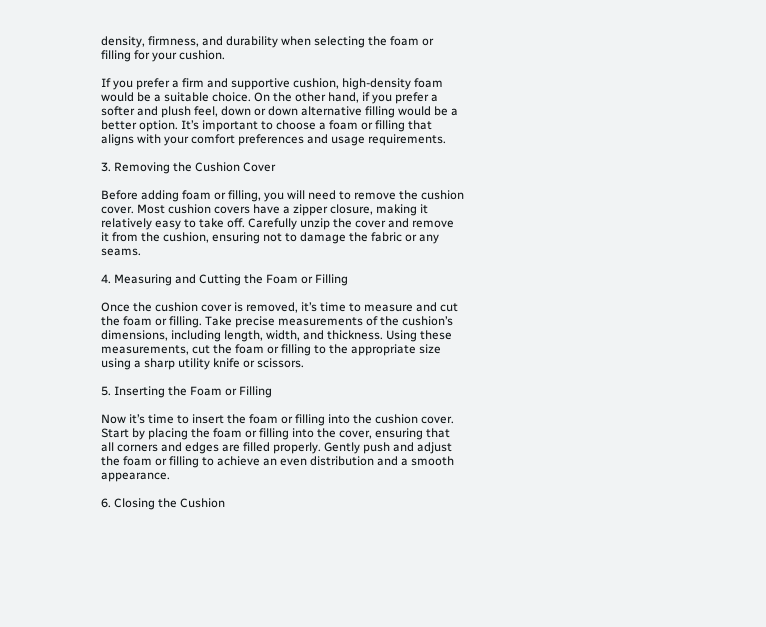density, firmness, and durability when selecting the foam or filling for your cushion.

If you prefer a firm and supportive cushion, high-density foam would be a suitable choice. On the other hand, if you prefer a softer and plush feel, down or down alternative filling would be a better option. It’s important to choose a foam or filling that aligns with your comfort preferences and usage requirements.

3. Removing the Cushion Cover

Before adding foam or filling, you will need to remove the cushion cover. Most cushion covers have a zipper closure, making it relatively easy to take off. Carefully unzip the cover and remove it from the cushion, ensuring not to damage the fabric or any seams.

4. Measuring and Cutting the Foam or Filling

Once the cushion cover is removed, it’s time to measure and cut the foam or filling. Take precise measurements of the cushion’s dimensions, including length, width, and thickness. Using these measurements, cut the foam or filling to the appropriate size using a sharp utility knife or scissors.

5. Inserting the Foam or Filling

Now it’s time to insert the foam or filling into the cushion cover. Start by placing the foam or filling into the cover, ensuring that all corners and edges are filled properly. Gently push and adjust the foam or filling to achieve an even distribution and a smooth appearance.

6. Closing the Cushion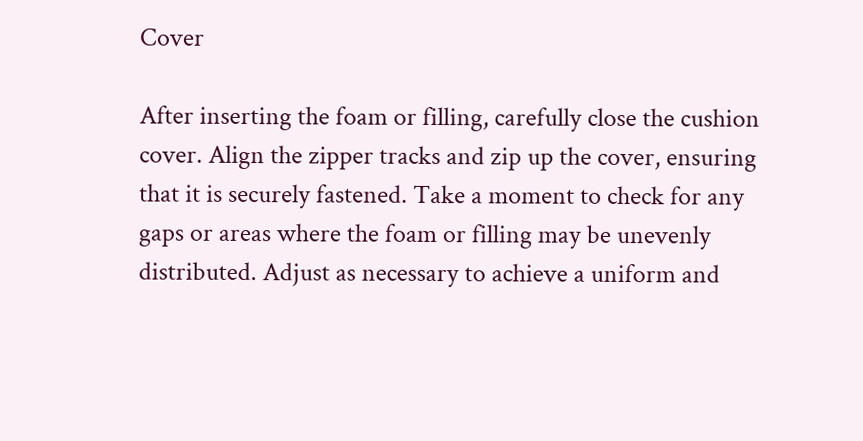Cover

After inserting the foam or filling, carefully close the cushion cover. Align the zipper tracks and zip up the cover, ensuring that it is securely fastened. Take a moment to check for any gaps or areas where the foam or filling may be unevenly distributed. Adjust as necessary to achieve a uniform and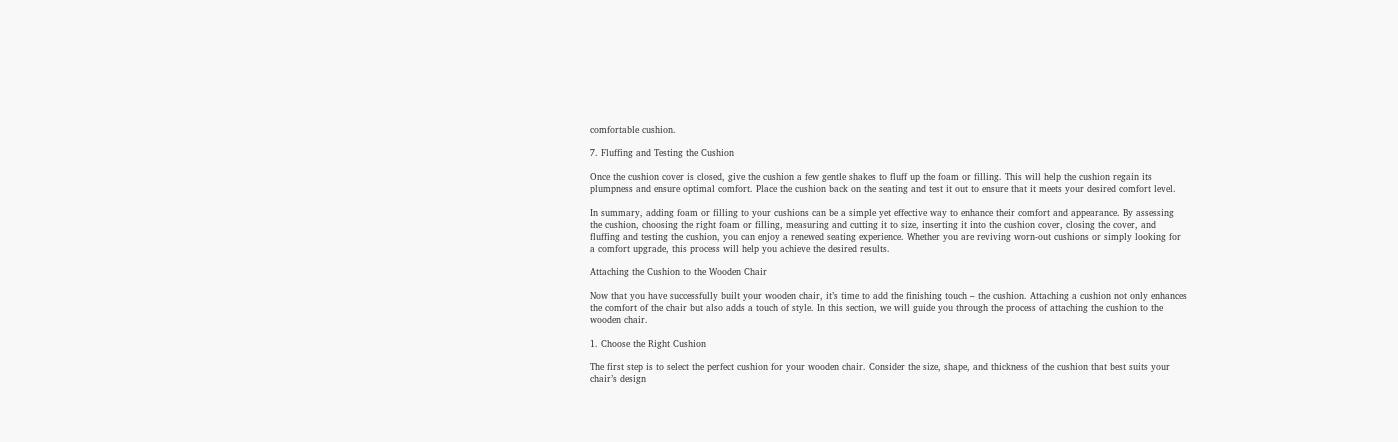comfortable cushion.

7. Fluffing and Testing the Cushion

Once the cushion cover is closed, give the cushion a few gentle shakes to fluff up the foam or filling. This will help the cushion regain its plumpness and ensure optimal comfort. Place the cushion back on the seating and test it out to ensure that it meets your desired comfort level.

In summary, adding foam or filling to your cushions can be a simple yet effective way to enhance their comfort and appearance. By assessing the cushion, choosing the right foam or filling, measuring and cutting it to size, inserting it into the cushion cover, closing the cover, and fluffing and testing the cushion, you can enjoy a renewed seating experience. Whether you are reviving worn-out cushions or simply looking for a comfort upgrade, this process will help you achieve the desired results.

Attaching the Cushion to the Wooden Chair

Now that you have successfully built your wooden chair, it’s time to add the finishing touch – the cushion. Attaching a cushion not only enhances the comfort of the chair but also adds a touch of style. In this section, we will guide you through the process of attaching the cushion to the wooden chair.

1. Choose the Right Cushion

The first step is to select the perfect cushion for your wooden chair. Consider the size, shape, and thickness of the cushion that best suits your chair’s design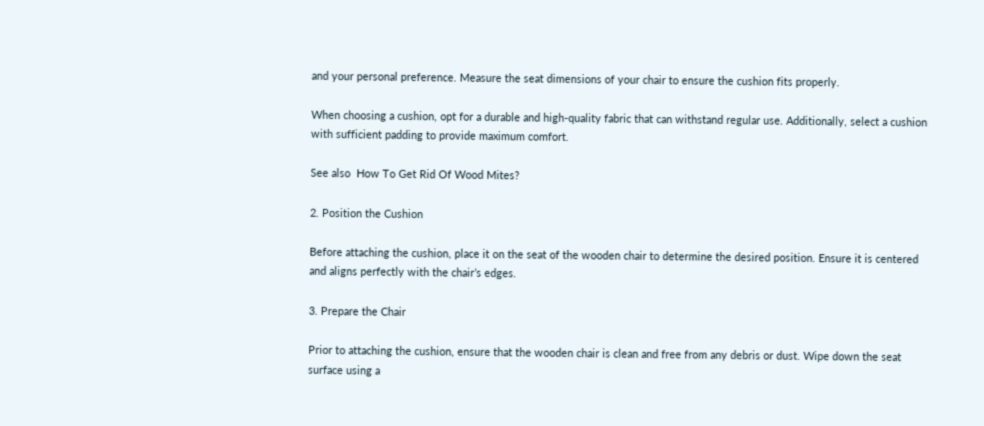and your personal preference. Measure the seat dimensions of your chair to ensure the cushion fits properly.

When choosing a cushion, opt for a durable and high-quality fabric that can withstand regular use. Additionally, select a cushion with sufficient padding to provide maximum comfort.

See also  How To Get Rid Of Wood Mites?

2. Position the Cushion

Before attaching the cushion, place it on the seat of the wooden chair to determine the desired position. Ensure it is centered and aligns perfectly with the chair’s edges.

3. Prepare the Chair

Prior to attaching the cushion, ensure that the wooden chair is clean and free from any debris or dust. Wipe down the seat surface using a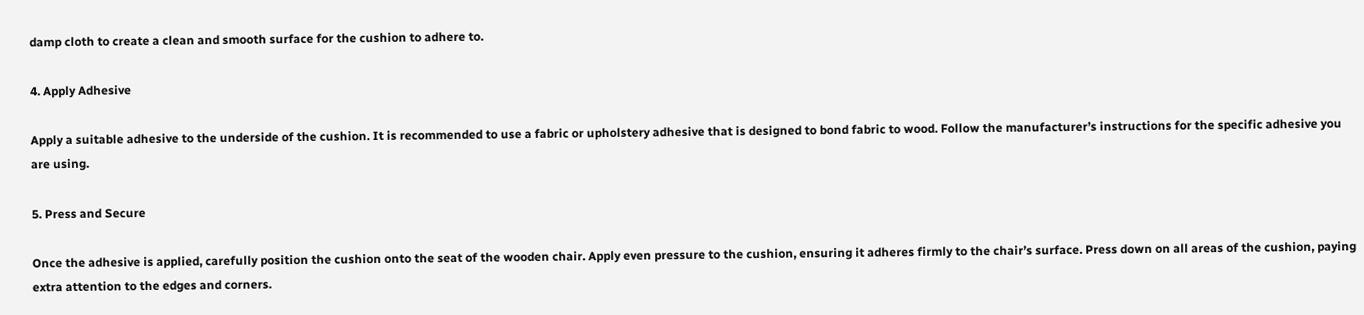damp cloth to create a clean and smooth surface for the cushion to adhere to.

4. Apply Adhesive

Apply a suitable adhesive to the underside of the cushion. It is recommended to use a fabric or upholstery adhesive that is designed to bond fabric to wood. Follow the manufacturer’s instructions for the specific adhesive you are using.

5. Press and Secure

Once the adhesive is applied, carefully position the cushion onto the seat of the wooden chair. Apply even pressure to the cushion, ensuring it adheres firmly to the chair’s surface. Press down on all areas of the cushion, paying extra attention to the edges and corners.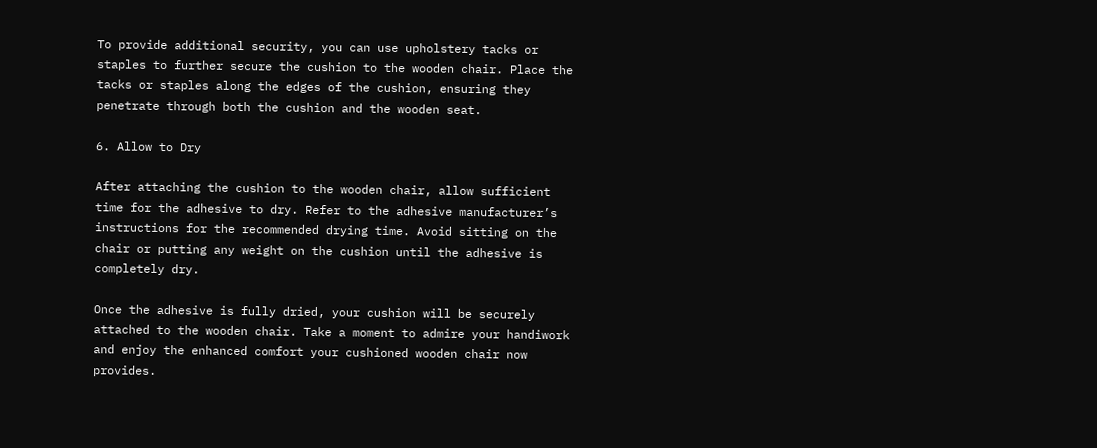To provide additional security, you can use upholstery tacks or staples to further secure the cushion to the wooden chair. Place the tacks or staples along the edges of the cushion, ensuring they penetrate through both the cushion and the wooden seat.

6. Allow to Dry

After attaching the cushion to the wooden chair, allow sufficient time for the adhesive to dry. Refer to the adhesive manufacturer’s instructions for the recommended drying time. Avoid sitting on the chair or putting any weight on the cushion until the adhesive is completely dry.

Once the adhesive is fully dried, your cushion will be securely attached to the wooden chair. Take a moment to admire your handiwork and enjoy the enhanced comfort your cushioned wooden chair now provides.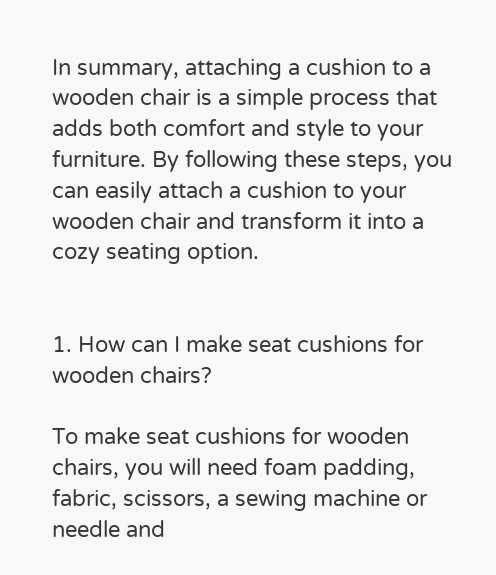In summary, attaching a cushion to a wooden chair is a simple process that adds both comfort and style to your furniture. By following these steps, you can easily attach a cushion to your wooden chair and transform it into a cozy seating option.


1. How can I make seat cushions for wooden chairs?

To make seat cushions for wooden chairs, you will need foam padding, fabric, scissors, a sewing machine or needle and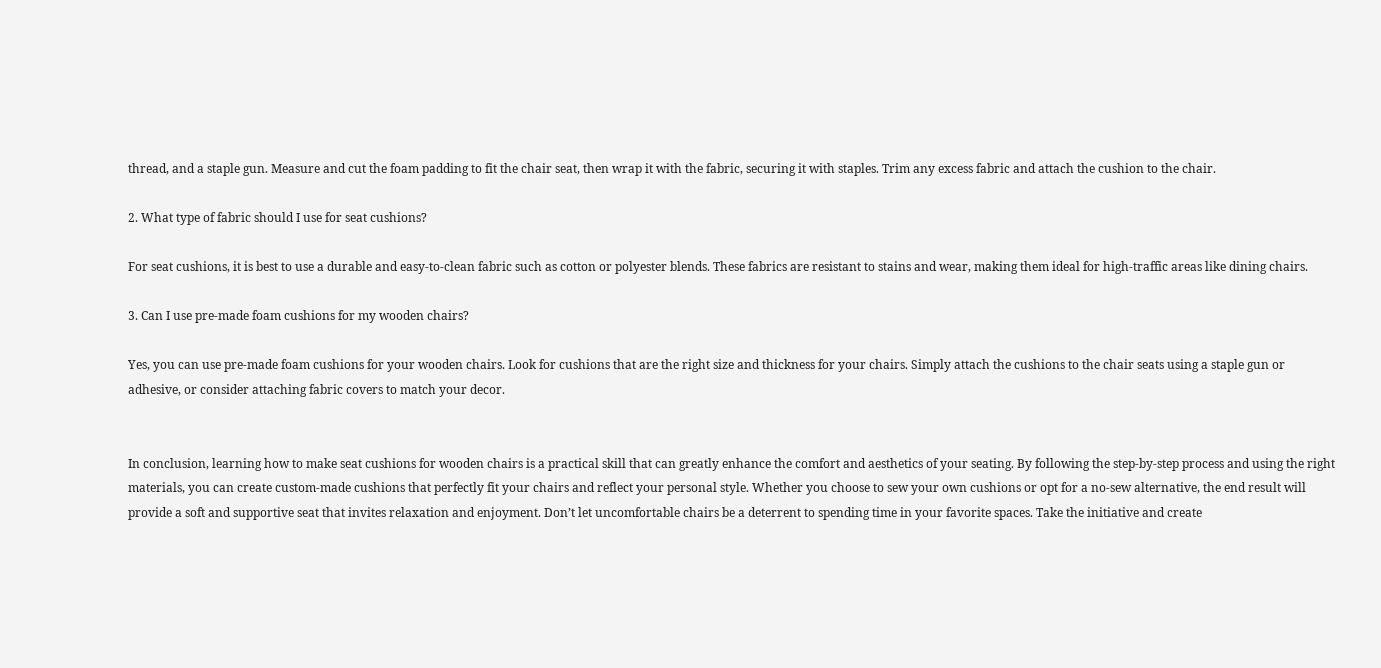thread, and a staple gun. Measure and cut the foam padding to fit the chair seat, then wrap it with the fabric, securing it with staples. Trim any excess fabric and attach the cushion to the chair.

2. What type of fabric should I use for seat cushions?

For seat cushions, it is best to use a durable and easy-to-clean fabric such as cotton or polyester blends. These fabrics are resistant to stains and wear, making them ideal for high-traffic areas like dining chairs.

3. Can I use pre-made foam cushions for my wooden chairs?

Yes, you can use pre-made foam cushions for your wooden chairs. Look for cushions that are the right size and thickness for your chairs. Simply attach the cushions to the chair seats using a staple gun or adhesive, or consider attaching fabric covers to match your decor.


In conclusion, learning how to make seat cushions for wooden chairs is a practical skill that can greatly enhance the comfort and aesthetics of your seating. By following the step-by-step process and using the right materials, you can create custom-made cushions that perfectly fit your chairs and reflect your personal style. Whether you choose to sew your own cushions or opt for a no-sew alternative, the end result will provide a soft and supportive seat that invites relaxation and enjoyment. Don’t let uncomfortable chairs be a deterrent to spending time in your favorite spaces. Take the initiative and create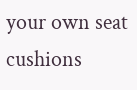your own seat cushions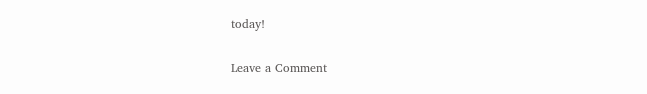today!

Leave a Comment